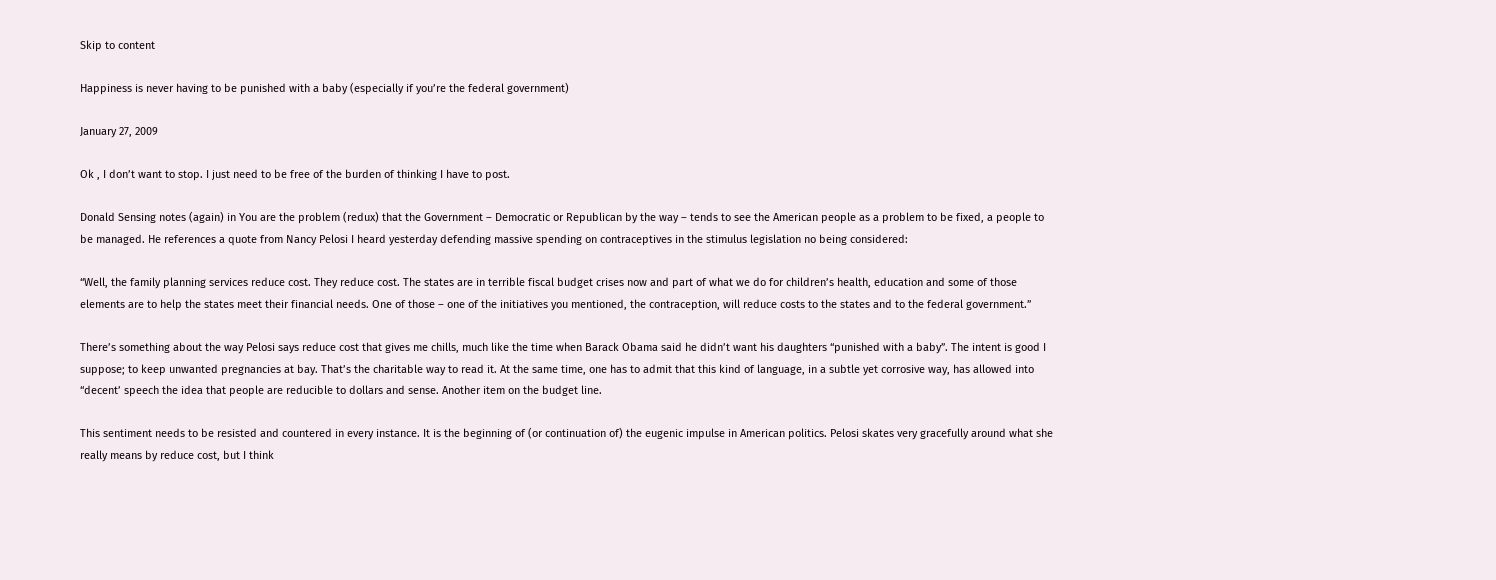Skip to content

Happiness is never having to be punished with a baby (especially if you’re the federal government)

January 27, 2009

Ok , I don’t want to stop. I just need to be free of the burden of thinking I have to post.

Donald Sensing notes (again) in You are the problem (redux) that the Government – Democratic or Republican by the way – tends to see the American people as a problem to be fixed, a people to be managed. He references a quote from Nancy Pelosi I heard yesterday defending massive spending on contraceptives in the stimulus legislation no being considered:

“Well, the family planning services reduce cost. They reduce cost. The states are in terrible fiscal budget crises now and part of what we do for children’s health, education and some of those elements are to help the states meet their financial needs. One of those – one of the initiatives you mentioned, the contraception, will reduce costs to the states and to the federal government.”

There’s something about the way Pelosi says reduce cost that gives me chills, much like the time when Barack Obama said he didn’t want his daughters “punished with a baby”. The intent is good I suppose; to keep unwanted pregnancies at bay. That’s the charitable way to read it. At the same time, one has to admit that this kind of language, in a subtle yet corrosive way, has allowed into “decent’ speech the idea that people are reducible to dollars and sense. Another item on the budget line.

This sentiment needs to be resisted and countered in every instance. It is the beginning of (or continuation of) the eugenic impulse in American politics. Pelosi skates very gracefully around what she really means by reduce cost, but I think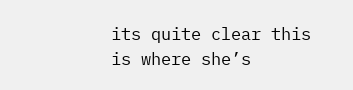its quite clear this is where she’s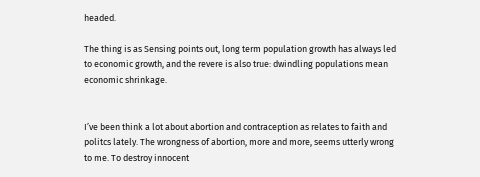headed.

The thing is as Sensing points out, long term population growth has always led to economic growth, and the revere is also true: dwindling populations mean economic shrinkage.


I’ve been think a lot about abortion and contraception as relates to faith and politcs lately. The wrongness of abortion, more and more, seems utterly wrong to me. To destroy innocent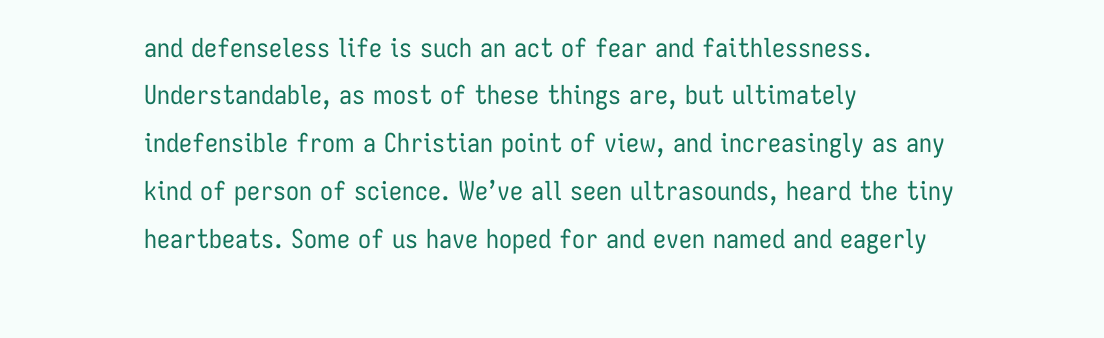and defenseless life is such an act of fear and faithlessness. Understandable, as most of these things are, but ultimately indefensible from a Christian point of view, and increasingly as any kind of person of science. We’ve all seen ultrasounds, heard the tiny heartbeats. Some of us have hoped for and even named and eagerly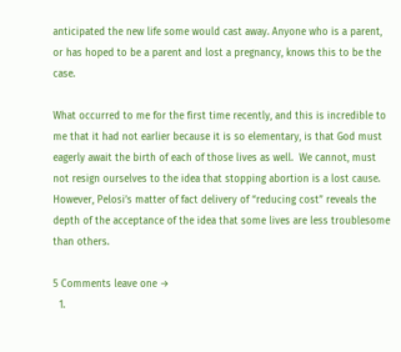anticipated the new life some would cast away. Anyone who is a parent, or has hoped to be a parent and lost a pregnancy, knows this to be the case.

What occurred to me for the first time recently, and this is incredible to me that it had not earlier because it is so elementary, is that God must eagerly await the birth of each of those lives as well.  We cannot, must not resign ourselves to the idea that stopping abortion is a lost cause. However, Pelosi’s matter of fact delivery of “reducing cost” reveals the depth of the acceptance of the idea that some lives are less troublesome than others.

5 Comments leave one →
  1.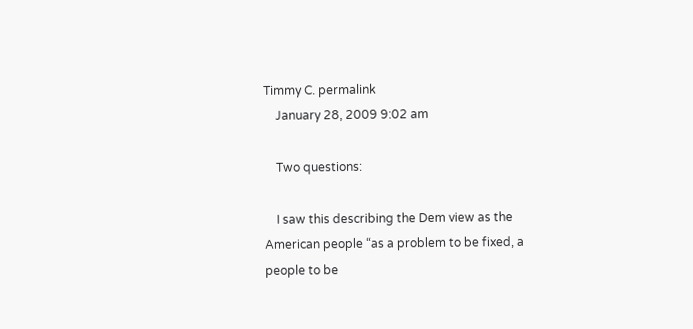Timmy C. permalink
    January 28, 2009 9:02 am

    Two questions:

    I saw this describing the Dem view as the American people “as a problem to be fixed, a people to be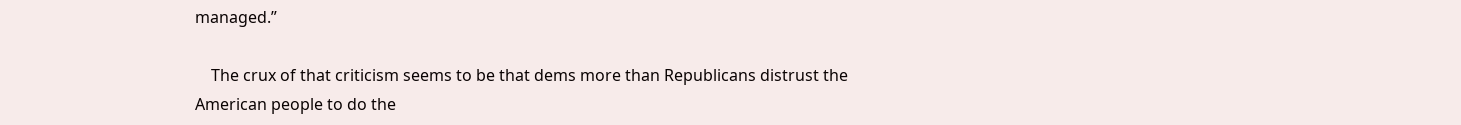managed.”

    The crux of that criticism seems to be that dems more than Republicans distrust the American people to do the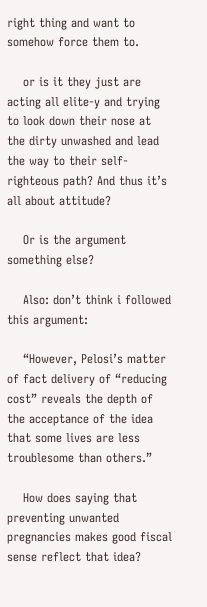right thing and want to somehow force them to.

    or is it they just are acting all elite-y and trying to look down their nose at the dirty unwashed and lead the way to their self-righteous path? And thus it’s all about attitude?

    Or is the argument something else?

    Also: don’t think i followed this argument:

    “However, Pelosi’s matter of fact delivery of “reducing cost” reveals the depth of the acceptance of the idea that some lives are less troublesome than others.”

    How does saying that preventing unwanted pregnancies makes good fiscal sense reflect that idea?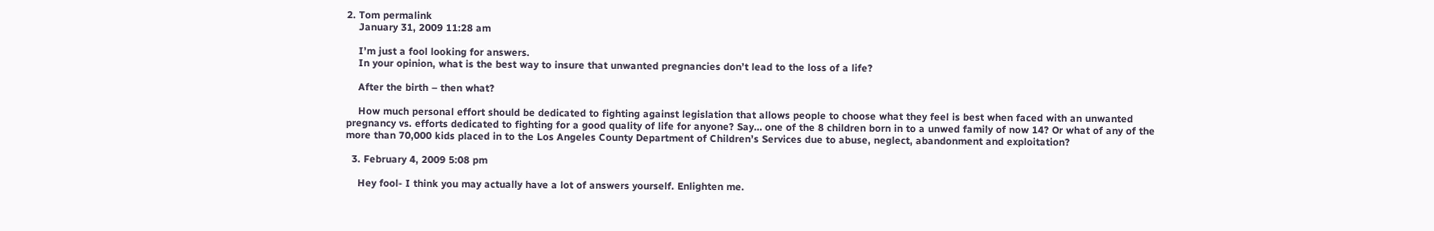2. Tom permalink
    January 31, 2009 11:28 am

    I’m just a fool looking for answers.
    In your opinion, what is the best way to insure that unwanted pregnancies don’t lead to the loss of a life?

    After the birth – then what?

    How much personal effort should be dedicated to fighting against legislation that allows people to choose what they feel is best when faced with an unwanted pregnancy vs. efforts dedicated to fighting for a good quality of life for anyone? Say… one of the 8 children born in to a unwed family of now 14? Or what of any of the more than 70,000 kids placed in to the Los Angeles County Department of Children’s Services due to abuse, neglect, abandonment and exploitation?

  3. February 4, 2009 5:08 pm

    Hey fool- I think you may actually have a lot of answers yourself. Enlighten me.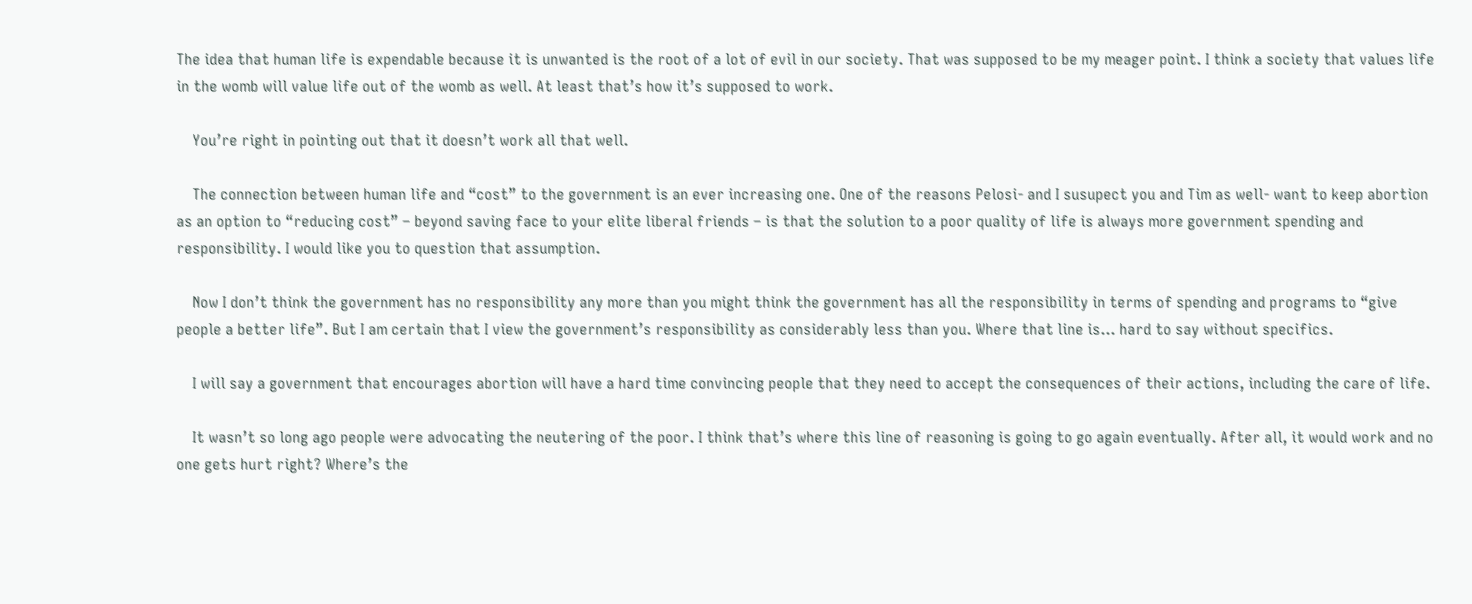The idea that human life is expendable because it is unwanted is the root of a lot of evil in our society. That was supposed to be my meager point. I think a society that values life in the womb will value life out of the womb as well. At least that’s how it’s supposed to work.

    You’re right in pointing out that it doesn’t work all that well.

    The connection between human life and “cost” to the government is an ever increasing one. One of the reasons Pelosi- and I susupect you and Tim as well- want to keep abortion as an option to “reducing cost” – beyond saving face to your elite liberal friends – is that the solution to a poor quality of life is always more government spending and responsibility. I would like you to question that assumption.

    Now I don’t think the government has no responsibility any more than you might think the government has all the responsibility in terms of spending and programs to “give people a better life”. But I am certain that I view the government’s responsibility as considerably less than you. Where that line is… hard to say without specifics.

    I will say a government that encourages abortion will have a hard time convincing people that they need to accept the consequences of their actions, including the care of life.

    It wasn’t so long ago people were advocating the neutering of the poor. I think that’s where this line of reasoning is going to go again eventually. After all, it would work and no one gets hurt right? Where’s the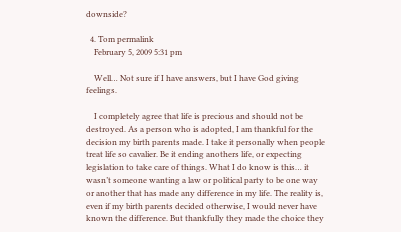downside?

  4. Tom permalink
    February 5, 2009 5:31 pm

    Well… Not sure if I have answers, but I have God giving feelings.

    I completely agree that life is precious and should not be destroyed. As a person who is adopted, I am thankful for the decision my birth parents made. I take it personally when people treat life so cavalier. Be it ending anothers life, or expecting legislation to take care of things. What I do know is this… it wasn’t someone wanting a law or political party to be one way or another that has made any difference in my life. The reality is, even if my birth parents decided otherwise, I would never have known the difference. But thankfully they made the choice they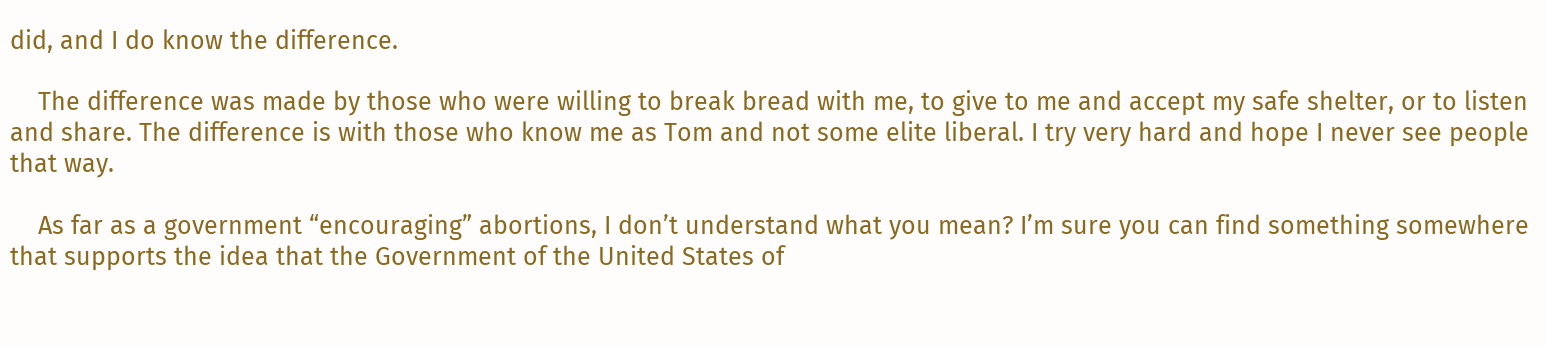did, and I do know the difference.

    The difference was made by those who were willing to break bread with me, to give to me and accept my safe shelter, or to listen and share. The difference is with those who know me as Tom and not some elite liberal. I try very hard and hope I never see people that way.

    As far as a government “encouraging” abortions, I don’t understand what you mean? I’m sure you can find something somewhere that supports the idea that the Government of the United States of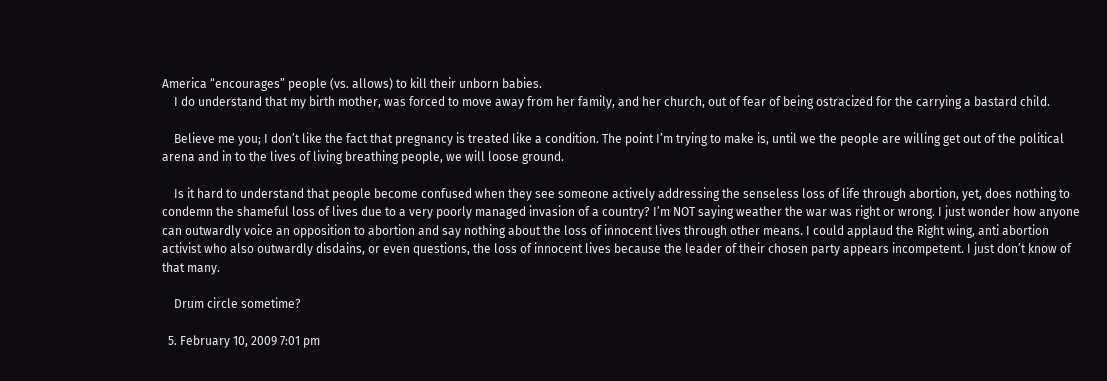America “encourages” people (vs. allows) to kill their unborn babies.
    I do understand that my birth mother, was forced to move away from her family, and her church, out of fear of being ostracized for the carrying a bastard child.

    Believe me you; I don’t like the fact that pregnancy is treated like a condition. The point I’m trying to make is, until we the people are willing get out of the political arena and in to the lives of living breathing people, we will loose ground.

    Is it hard to understand that people become confused when they see someone actively addressing the senseless loss of life through abortion, yet, does nothing to condemn the shameful loss of lives due to a very poorly managed invasion of a country? I’m NOT saying weather the war was right or wrong. I just wonder how anyone can outwardly voice an opposition to abortion and say nothing about the loss of innocent lives through other means. I could applaud the Right wing, anti abortion activist who also outwardly disdains, or even questions, the loss of innocent lives because the leader of their chosen party appears incompetent. I just don’t know of that many.

    Drum circle sometime?

  5. February 10, 2009 7:01 pm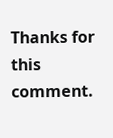Thanks for this comment.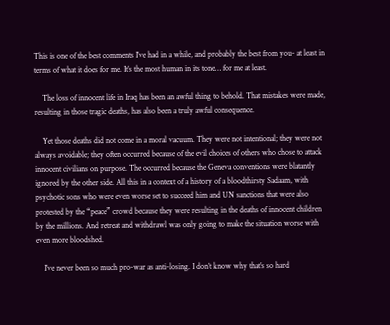This is one of the best comments I’ve had in a while, and probably the best from you- at least in terms of what it does for me. It’s the most human in its tone… for me at least.

    The loss of innocent life in Iraq has been an awful thing to behold. That mistakes were made, resulting in those tragic deaths, has also been a truly awful consequence.

    Yet those deaths did not come in a moral vacuum. They were not intentional; they were not always avoidable; they often occurred because of the evil choices of others who chose to attack innocent civilians on purpose. The occurred because the Geneva conventions were blatantly ignored by the other side. All this in a context of a history of a bloodthirsty Sadaam, with psychotic sons who were even worse set to succeed him and UN sanctions that were also protested by the “peace” crowd because they were resulting in the deaths of innocent children by the millions. And retreat and withdrawl was only going to make the situation worse with even more bloodshed.

    I’ve never been so much pro-war as anti-losing. I don’t know why that’s so hard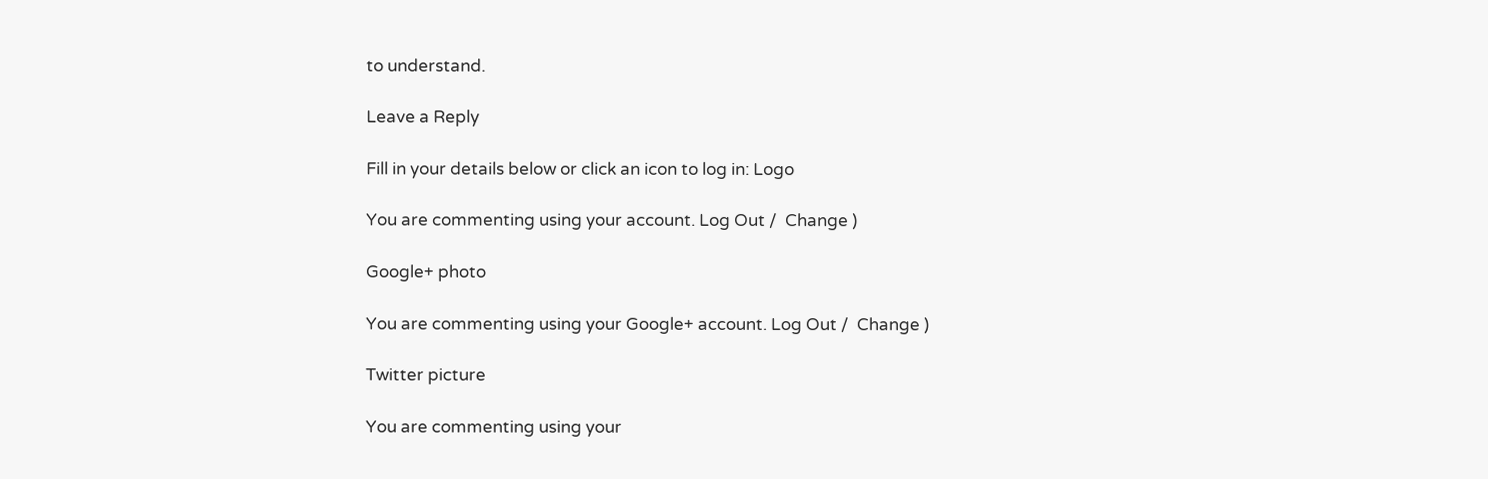to understand.

Leave a Reply

Fill in your details below or click an icon to log in: Logo

You are commenting using your account. Log Out /  Change )

Google+ photo

You are commenting using your Google+ account. Log Out /  Change )

Twitter picture

You are commenting using your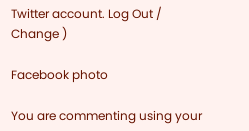Twitter account. Log Out /  Change )

Facebook photo

You are commenting using your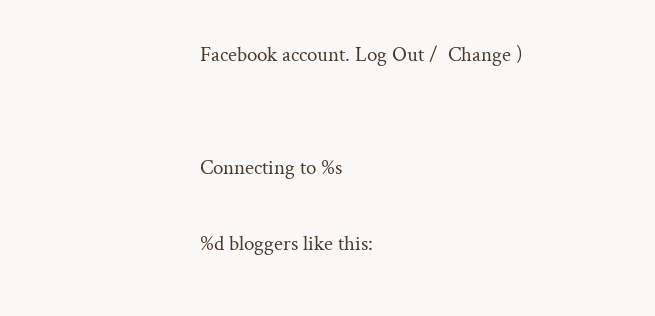Facebook account. Log Out /  Change )


Connecting to %s

%d bloggers like this: